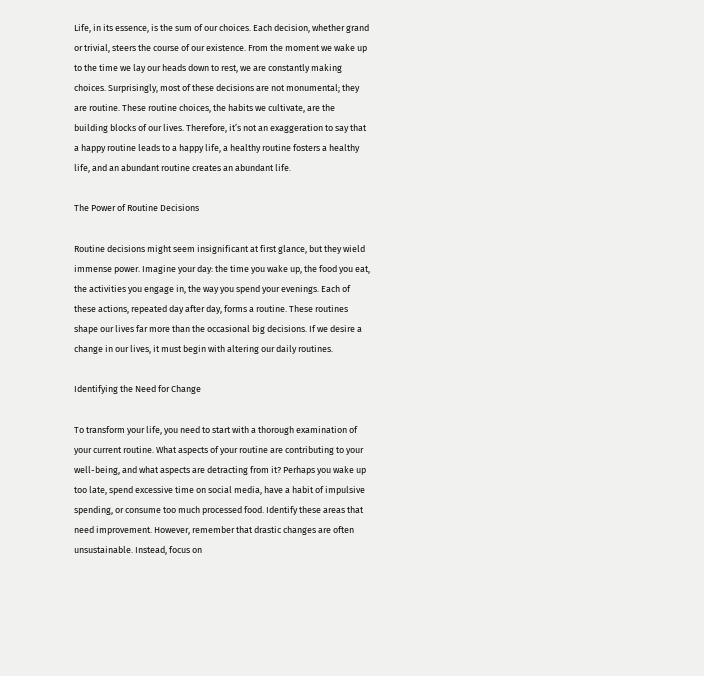Life, in its essence, is the sum of our choices. Each decision, whether grand or trivial, steers the course of our existence. From the moment we wake up to the time we lay our heads down to rest, we are constantly making choices. Surprisingly, most of these decisions are not monumental; they are routine. These routine choices, the habits we cultivate, are the building blocks of our lives. Therefore, it’s not an exaggeration to say that a happy routine leads to a happy life, a healthy routine fosters a healthy life, and an abundant routine creates an abundant life.

The Power of Routine Decisions

Routine decisions might seem insignificant at first glance, but they wield immense power. Imagine your day: the time you wake up, the food you eat, the activities you engage in, the way you spend your evenings. Each of these actions, repeated day after day, forms a routine. These routines shape our lives far more than the occasional big decisions. If we desire a change in our lives, it must begin with altering our daily routines.

Identifying the Need for Change

To transform your life, you need to start with a thorough examination of your current routine. What aspects of your routine are contributing to your well-being, and what aspects are detracting from it? Perhaps you wake up too late, spend excessive time on social media, have a habit of impulsive spending, or consume too much processed food. Identify these areas that need improvement. However, remember that drastic changes are often unsustainable. Instead, focus on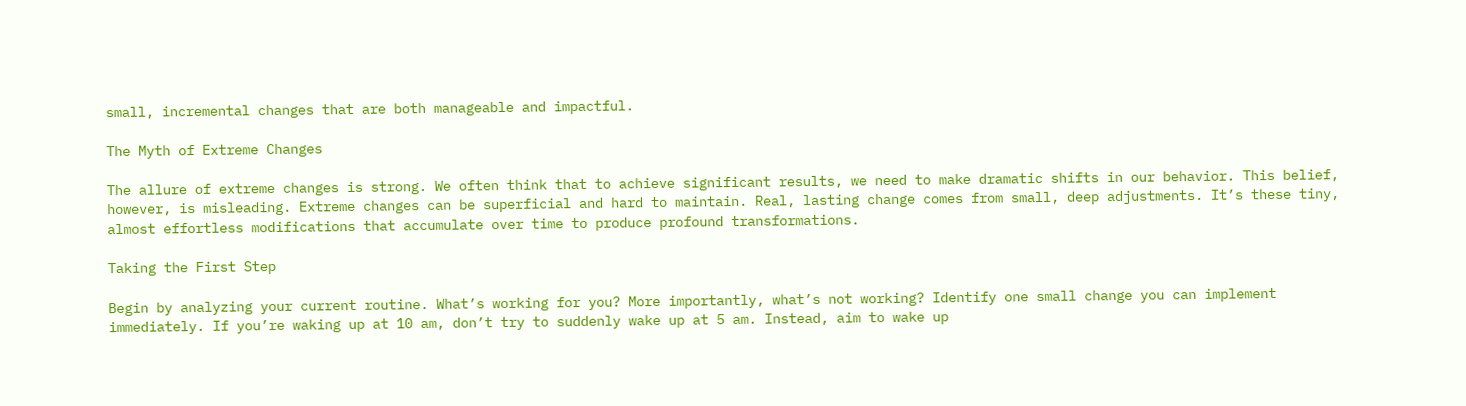small, incremental changes that are both manageable and impactful.

The Myth of Extreme Changes

The allure of extreme changes is strong. We often think that to achieve significant results, we need to make dramatic shifts in our behavior. This belief, however, is misleading. Extreme changes can be superficial and hard to maintain. Real, lasting change comes from small, deep adjustments. It’s these tiny, almost effortless modifications that accumulate over time to produce profound transformations.

Taking the First Step

Begin by analyzing your current routine. What’s working for you? More importantly, what’s not working? Identify one small change you can implement immediately. If you’re waking up at 10 am, don’t try to suddenly wake up at 5 am. Instead, aim to wake up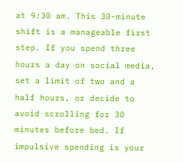at 9:30 am. This 30-minute shift is a manageable first step. If you spend three hours a day on social media, set a limit of two and a half hours, or decide to avoid scrolling for 30 minutes before bed. If impulsive spending is your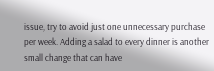issue, try to avoid just one unnecessary purchase per week. Adding a salad to every dinner is another small change that can have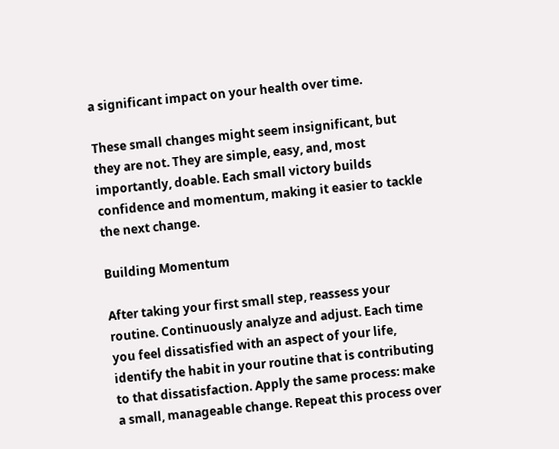a significant impact on your health over time.

These small changes might seem insignificant, but they are not. They are simple, easy, and, most importantly, doable. Each small victory builds confidence and momentum, making it easier to tackle the next change.

Building Momentum

After taking your first small step, reassess your routine. Continuously analyze and adjust. Each time you feel dissatisfied with an aspect of your life, identify the habit in your routine that is contributing to that dissatisfaction. Apply the same process: make a small, manageable change. Repeat this process over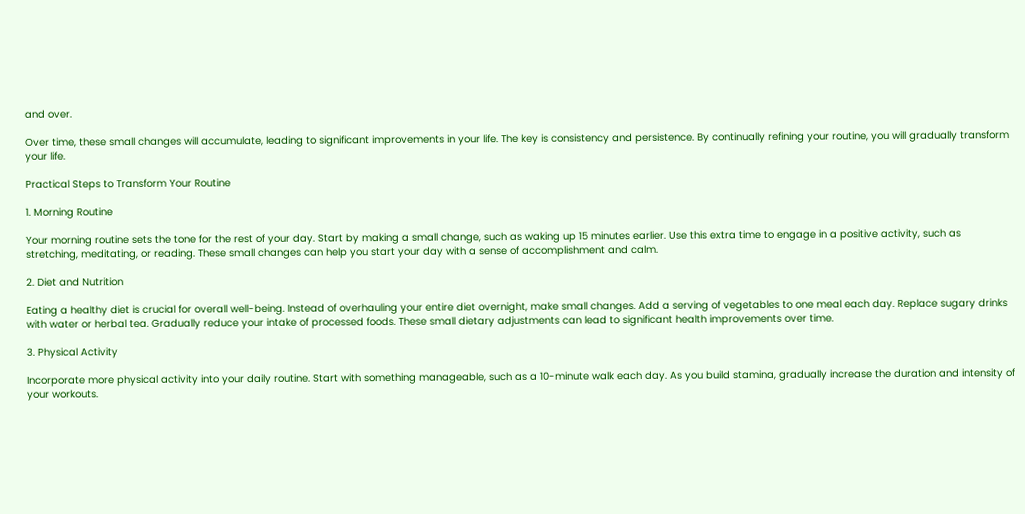and over.

Over time, these small changes will accumulate, leading to significant improvements in your life. The key is consistency and persistence. By continually refining your routine, you will gradually transform your life.

Practical Steps to Transform Your Routine

1. Morning Routine

Your morning routine sets the tone for the rest of your day. Start by making a small change, such as waking up 15 minutes earlier. Use this extra time to engage in a positive activity, such as stretching, meditating, or reading. These small changes can help you start your day with a sense of accomplishment and calm.

2. Diet and Nutrition

Eating a healthy diet is crucial for overall well-being. Instead of overhauling your entire diet overnight, make small changes. Add a serving of vegetables to one meal each day. Replace sugary drinks with water or herbal tea. Gradually reduce your intake of processed foods. These small dietary adjustments can lead to significant health improvements over time.

3. Physical Activity

Incorporate more physical activity into your daily routine. Start with something manageable, such as a 10-minute walk each day. As you build stamina, gradually increase the duration and intensity of your workouts.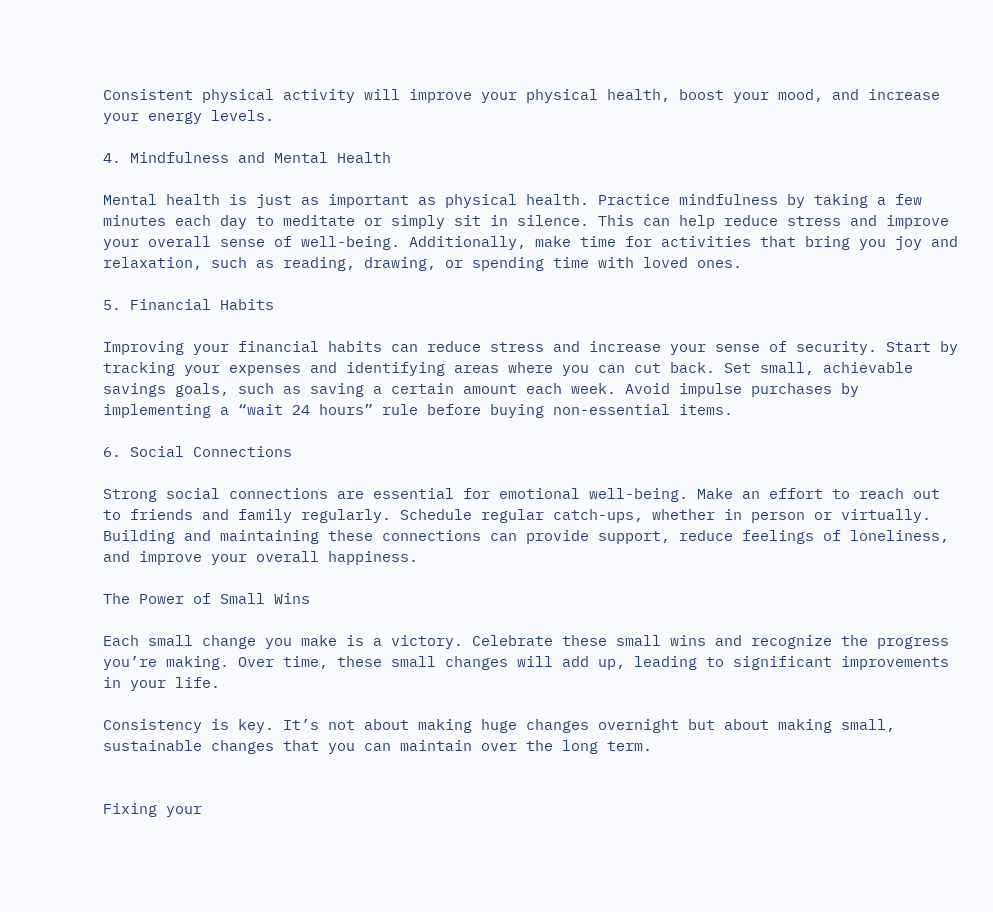Consistent physical activity will improve your physical health, boost your mood, and increase your energy levels.

4. Mindfulness and Mental Health

Mental health is just as important as physical health. Practice mindfulness by taking a few minutes each day to meditate or simply sit in silence. This can help reduce stress and improve your overall sense of well-being. Additionally, make time for activities that bring you joy and relaxation, such as reading, drawing, or spending time with loved ones.

5. Financial Habits

Improving your financial habits can reduce stress and increase your sense of security. Start by tracking your expenses and identifying areas where you can cut back. Set small, achievable savings goals, such as saving a certain amount each week. Avoid impulse purchases by implementing a “wait 24 hours” rule before buying non-essential items.

6. Social Connections

Strong social connections are essential for emotional well-being. Make an effort to reach out to friends and family regularly. Schedule regular catch-ups, whether in person or virtually. Building and maintaining these connections can provide support, reduce feelings of loneliness, and improve your overall happiness.

The Power of Small Wins

Each small change you make is a victory. Celebrate these small wins and recognize the progress you’re making. Over time, these small changes will add up, leading to significant improvements in your life.

Consistency is key. It’s not about making huge changes overnight but about making small, sustainable changes that you can maintain over the long term.


Fixing your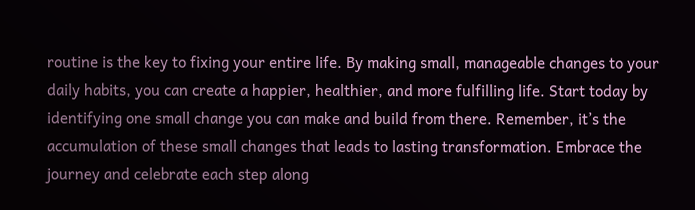routine is the key to fixing your entire life. By making small, manageable changes to your daily habits, you can create a happier, healthier, and more fulfilling life. Start today by identifying one small change you can make and build from there. Remember, it’s the accumulation of these small changes that leads to lasting transformation. Embrace the journey and celebrate each step along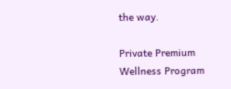the way.

Private Premium Wellness Program